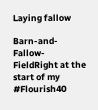Laying fallow

Barn-and-Fallow-FieldRight at the start of my #Flourish40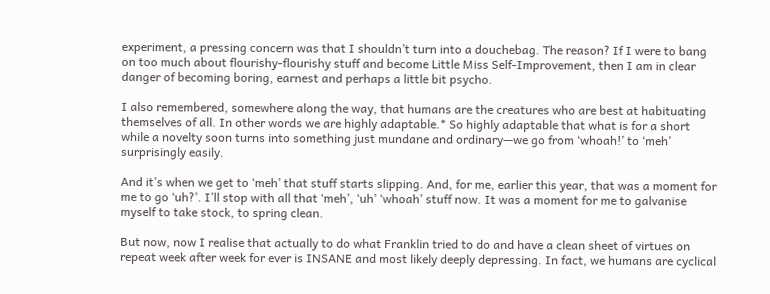experiment, a pressing concern was that I shouldn’t turn into a douchebag. The reason? If I were to bang on too much about flourishy-flourishy stuff and become Little Miss Self-Improvement, then I am in clear danger of becoming boring, earnest and perhaps a little bit psycho.

I also remembered, somewhere along the way, that humans are the creatures who are best at habituating themselves of all. In other words we are highly adaptable.* So highly adaptable that what is for a short while a novelty soon turns into something just mundane and ordinary—we go from ‘whoah!’ to ‘meh’ surprisingly easily.

And it’s when we get to ‘meh’ that stuff starts slipping. And, for me, earlier this year, that was a moment for me to go ‘uh?’. I’ll stop with all that ‘meh’, ‘uh’ ‘whoah’ stuff now. It was a moment for me to galvanise myself to take stock, to spring clean.

But now, now I realise that actually to do what Franklin tried to do and have a clean sheet of virtues on repeat week after week for ever is INSANE and most likely deeply depressing. In fact, we humans are cyclical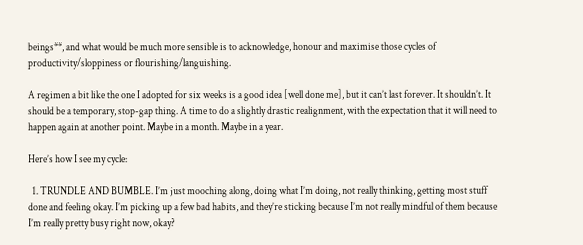beings**, and what would be much more sensible is to acknowledge, honour and maximise those cycles of productivity/sloppiness or flourishing/languishing.

A regimen a bit like the one I adopted for six weeks is a good idea [well done me], but it can’t last forever. It shouldn’t. It should be a temporary, stop-gap thing. A time to do a slightly drastic realignment, with the expectation that it will need to happen again at another point. Maybe in a month. Maybe in a year.

Here’s how I see my cycle:

  1. TRUNDLE AND BUMBLE. I’m just mooching along, doing what I’m doing, not really thinking, getting most stuff done and feeling okay. I’m picking up a few bad habits, and they’re sticking because I’m not really mindful of them because I’m really pretty busy right now, okay?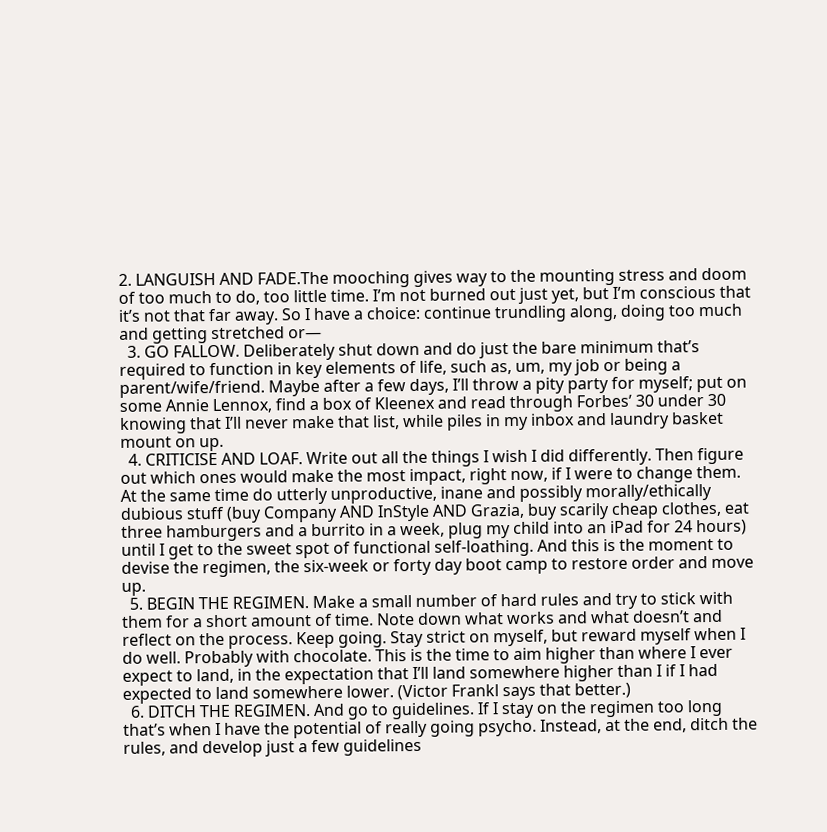2. LANGUISH AND FADE.The mooching gives way to the mounting stress and doom of too much to do, too little time. I’m not burned out just yet, but I’m conscious that it’s not that far away. So I have a choice: continue trundling along, doing too much and getting stretched or—
  3. GO FALLOW. Deliberately shut down and do just the bare minimum that’s required to function in key elements of life, such as, um, my job or being a parent/wife/friend. Maybe after a few days, I’ll throw a pity party for myself; put on some Annie Lennox, find a box of Kleenex and read through Forbes’ 30 under 30 knowing that I’ll never make that list, while piles in my inbox and laundry basket mount on up.
  4. CRITICISE AND LOAF. Write out all the things I wish I did differently. Then figure out which ones would make the most impact, right now, if I were to change them. At the same time do utterly unproductive, inane and possibly morally/ethically dubious stuff (buy Company AND InStyle AND Grazia, buy scarily cheap clothes, eat three hamburgers and a burrito in a week, plug my child into an iPad for 24 hours) until I get to the sweet spot of functional self-loathing. And this is the moment to devise the regimen, the six-week or forty day boot camp to restore order and move up.
  5. BEGIN THE REGIMEN. Make a small number of hard rules and try to stick with them for a short amount of time. Note down what works and what doesn’t and reflect on the process. Keep going. Stay strict on myself, but reward myself when I do well. Probably with chocolate. This is the time to aim higher than where I ever expect to land, in the expectation that I’ll land somewhere higher than I if I had expected to land somewhere lower. (Victor Frankl says that better.)
  6. DITCH THE REGIMEN. And go to guidelines. If I stay on the regimen too long that’s when I have the potential of really going psycho. Instead, at the end, ditch the rules, and develop just a few guidelines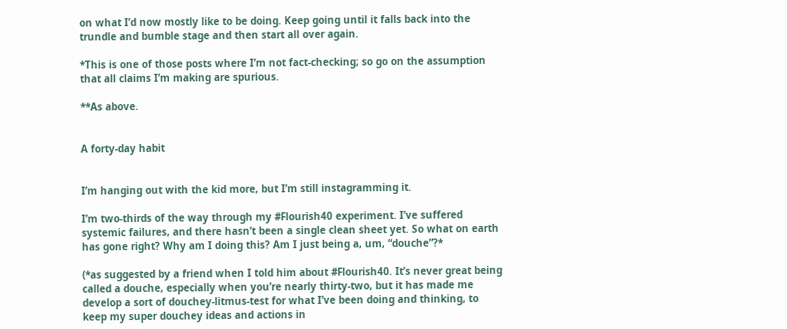on what I’d now mostly like to be doing. Keep going until it falls back into the trundle and bumble stage and then start all over again.

*This is one of those posts where I’m not fact-checking; so go on the assumption that all claims I’m making are spurious.

**As above.


A forty-day habit


I’m hanging out with the kid more, but I’m still instagramming it.

I’m two-thirds of the way through my #Flourish40 experiment. I’ve suffered systemic failures, and there hasn’t been a single clean sheet yet. So what on earth has gone right? Why am I doing this? Am I just being a, um, “douche”?*

(*as suggested by a friend when I told him about #Flourish40. It’s never great being called a douche, especially when you’re nearly thirty-two, but it has made me develop a sort of douchey-litmus-test for what I’ve been doing and thinking, to keep my super douchey ideas and actions in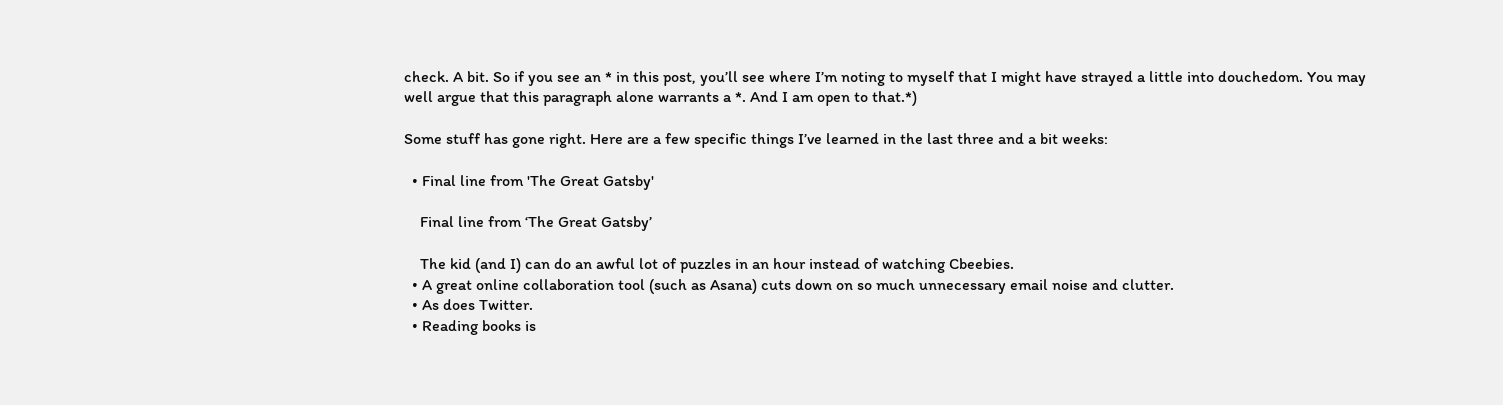check. A bit. So if you see an * in this post, you’ll see where I’m noting to myself that I might have strayed a little into douchedom. You may well argue that this paragraph alone warrants a *. And I am open to that.*)

Some stuff has gone right. Here are a few specific things I’ve learned in the last three and a bit weeks:

  • Final line from 'The Great Gatsby'

    Final line from ‘The Great Gatsby’

    The kid (and I) can do an awful lot of puzzles in an hour instead of watching Cbeebies.
  • A great online collaboration tool (such as Asana) cuts down on so much unnecessary email noise and clutter.
  • As does Twitter.
  • Reading books is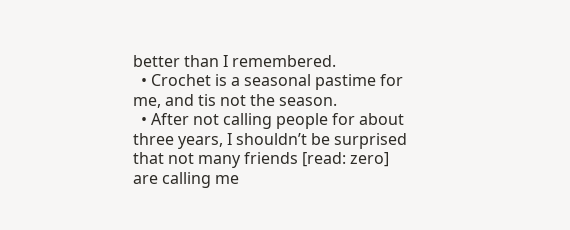better than I remembered.
  • Crochet is a seasonal pastime for me, and tis not the season.
  • After not calling people for about three years, I shouldn’t be surprised that not many friends [read: zero] are calling me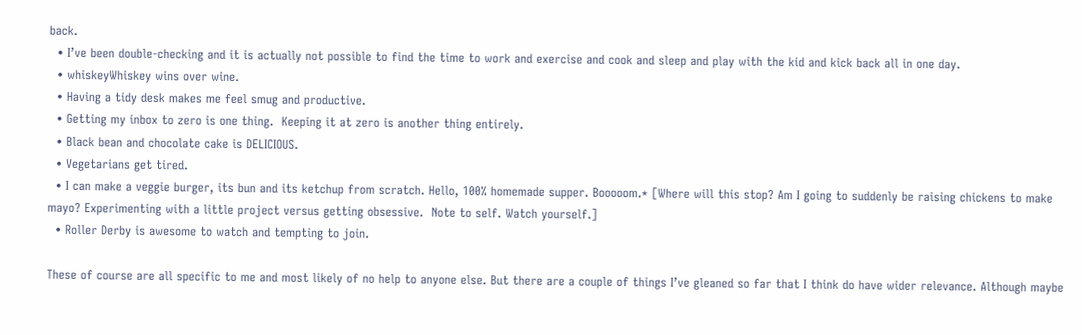back.
  • I’ve been double-checking and it is actually not possible to find the time to work and exercise and cook and sleep and play with the kid and kick back all in one day.
  • whiskeyWhiskey wins over wine.
  • Having a tidy desk makes me feel smug and productive.
  • Getting my inbox to zero is one thing.  Keeping it at zero is another thing entirely.
  • Black bean and chocolate cake is DELICIOUS.
  • Vegetarians get tired.
  • I can make a veggie burger, its bun and its ketchup from scratch. Hello, 100% homemade supper. Booooom.* [Where will this stop? Am I going to suddenly be raising chickens to make mayo? Experimenting with a little project versus getting obsessive.  Note to self. Watch yourself.]
  • Roller Derby is awesome to watch and tempting to join.

These of course are all specific to me and most likely of no help to anyone else. But there are a couple of things I’ve gleaned so far that I think do have wider relevance. Although maybe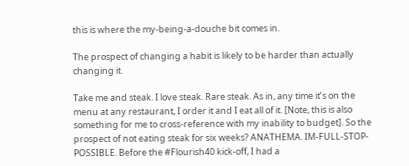this is where the my-being-a-douche bit comes in.

The prospect of changing a habit is likely to be harder than actually changing it.

Take me and steak. I love steak. Rare steak. As in, any time it’s on the menu at any restaurant, I order it and I eat all of it. [Note, this is also something for me to cross-reference with my inability to budget]. So the prospect of not eating steak for six weeks? ANATHEMA. IM-FULL-STOP-POSSIBLE. Before the #Flourish40 kick-off, I had a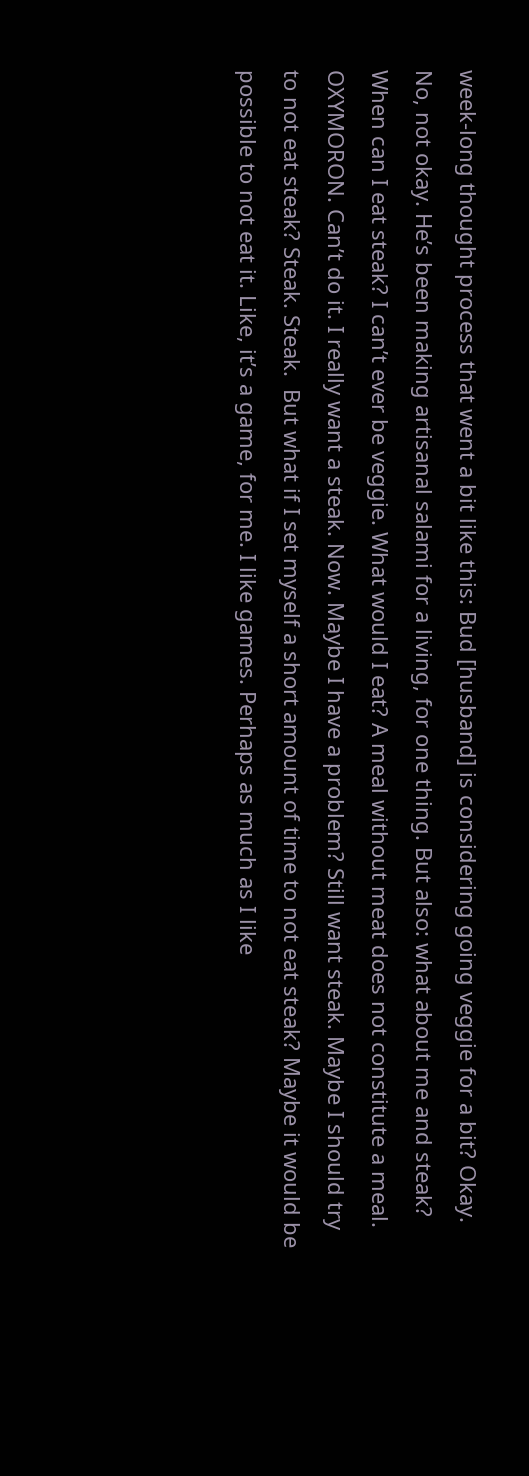week-long thought process that went a bit like this: Bud [husband] is considering going veggie for a bit? Okay. No, not okay. He’s been making artisanal salami for a living, for one thing. But also: what about me and steak? When can I eat steak? I can’t ever be veggie. What would I eat? A meal without meat does not constitute a meal. OXYMORON. Can’t do it. I really want a steak. Now. Maybe I have a problem? Still want steak. Maybe I should try to not eat steak? Steak. Steak.  But what if I set myself a short amount of time to not eat steak? Maybe it would be possible to not eat it. Like, it’s a game, for me. I like games. Perhaps as much as I like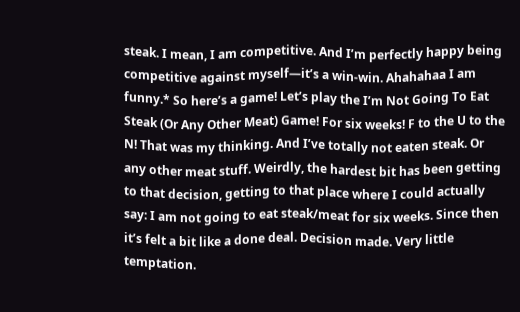steak. I mean, I am competitive. And I’m perfectly happy being competitive against myself—it’s a win-win. Ahahahaa I am funny.* So here’s a game! Let’s play the I’m Not Going To Eat Steak (Or Any Other Meat) Game! For six weeks! F to the U to the N! That was my thinking. And I’ve totally not eaten steak. Or any other meat stuff. Weirdly, the hardest bit has been getting to that decision, getting to that place where I could actually say: I am not going to eat steak/meat for six weeks. Since then it’s felt a bit like a done deal. Decision made. Very little temptation.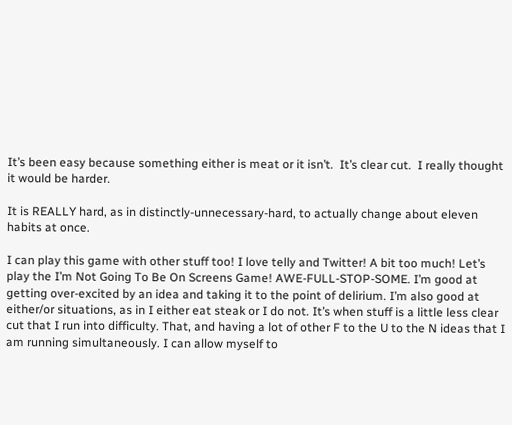It’s been easy because something either is meat or it isn’t.  It’s clear cut.  I really thought it would be harder.

It is REALLY hard, as in distinctly-unnecessary-hard, to actually change about eleven habits at once.

I can play this game with other stuff too! I love telly and Twitter! A bit too much! Let’s play the I’m Not Going To Be On Screens Game! AWE-FULL-STOP-SOME. I’m good at getting over-excited by an idea and taking it to the point of delirium. I’m also good at either/or situations, as in I either eat steak or I do not. It’s when stuff is a little less clear cut that I run into difficulty. That, and having a lot of other F to the U to the N ideas that I am running simultaneously. I can allow myself to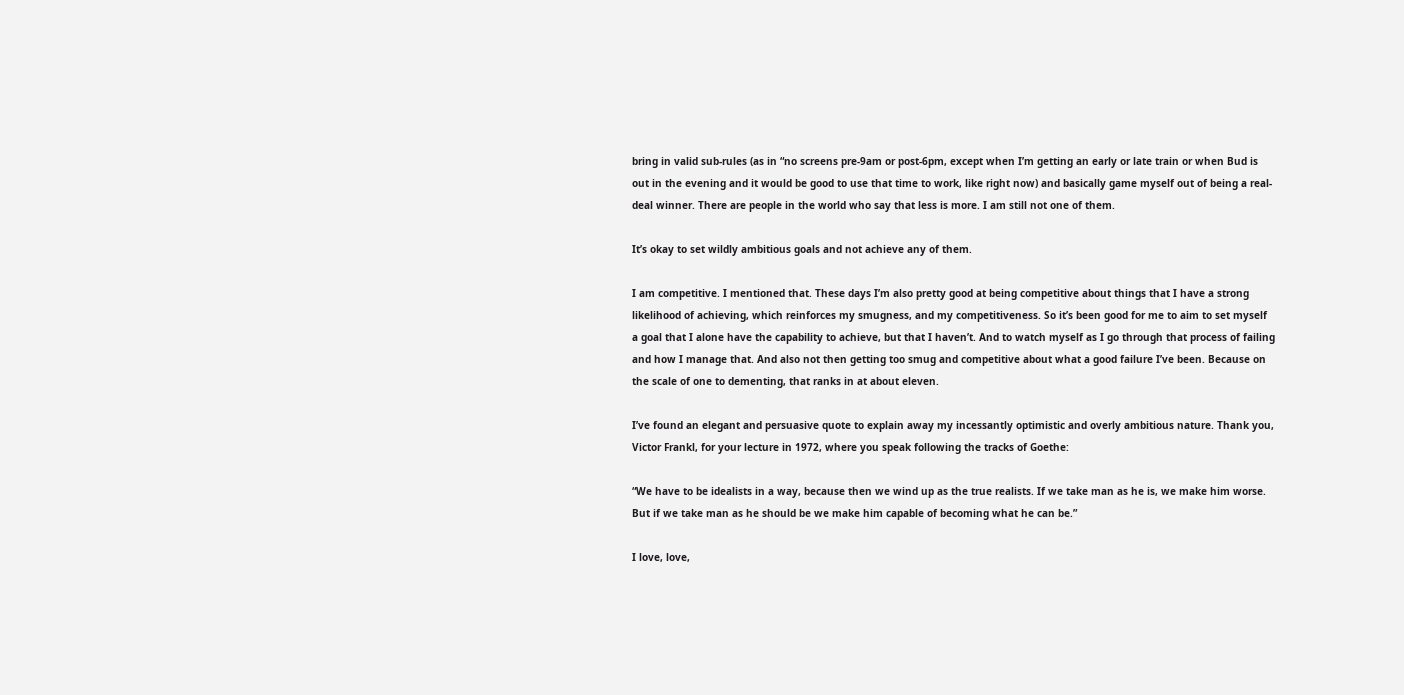bring in valid sub-rules (as in “no screens pre-9am or post-6pm, except when I’m getting an early or late train or when Bud is out in the evening and it would be good to use that time to work, like right now) and basically game myself out of being a real-deal winner. There are people in the world who say that less is more. I am still not one of them.

It’s okay to set wildly ambitious goals and not achieve any of them.

I am competitive. I mentioned that. These days I’m also pretty good at being competitive about things that I have a strong likelihood of achieving, which reinforces my smugness, and my competitiveness. So it’s been good for me to aim to set myself a goal that I alone have the capability to achieve, but that I haven’t. And to watch myself as I go through that process of failing and how I manage that. And also not then getting too smug and competitive about what a good failure I’ve been. Because on the scale of one to dementing, that ranks in at about eleven.

I’ve found an elegant and persuasive quote to explain away my incessantly optimistic and overly ambitious nature. Thank you, Victor Frankl, for your lecture in 1972, where you speak following the tracks of Goethe:

“We have to be idealists in a way, because then we wind up as the true realists. If we take man as he is, we make him worse. But if we take man as he should be we make him capable of becoming what he can be.”

I love, love,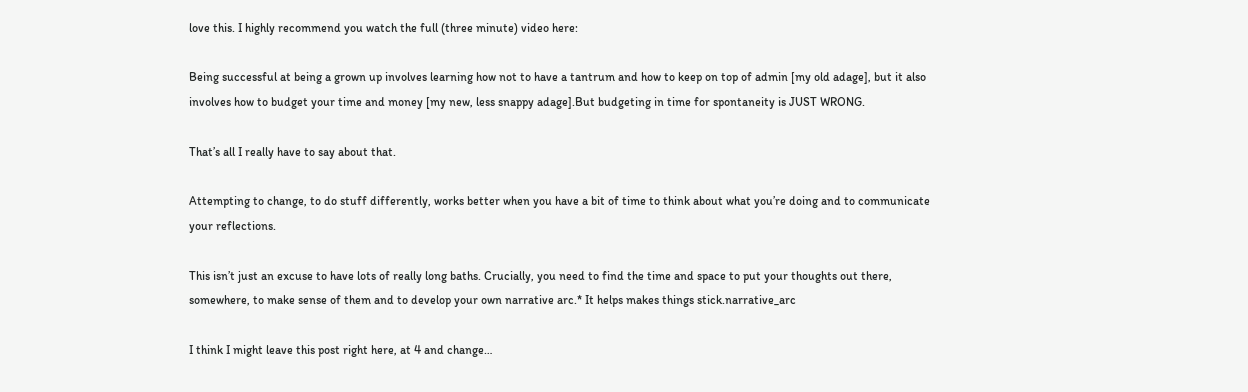love this. I highly recommend you watch the full (three minute) video here:

Being successful at being a grown up involves learning how not to have a tantrum and how to keep on top of admin [my old adage], but it also involves how to budget your time and money [my new, less snappy adage].But budgeting in time for spontaneity is JUST WRONG.

That’s all I really have to say about that.

Attempting to change, to do stuff differently, works better when you have a bit of time to think about what you’re doing and to communicate your reflections.

This isn’t just an excuse to have lots of really long baths. Crucially, you need to find the time and space to put your thoughts out there, somewhere, to make sense of them and to develop your own narrative arc.* It helps makes things stick.narrative_arc

I think I might leave this post right here, at 4 and change…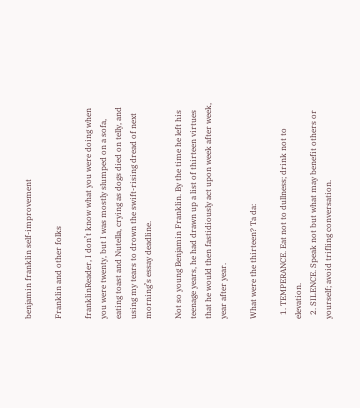benjamin franklin self-improvement

Franklin and other folks

franklinReader, I don’t know what you were doing when you were twenty, but I was mostly slumped on a sofa, eating toast and Nutella, crying as dogs died on telly, and using my tears to drown the swift-rising dread of next morning’s essay deadline.

Not so young Benjamin Franklin. By the time he left his teenage years, he had drawn up a list of thirteen virtues that he would then fastidiously act upon week after week, year after year.

What were the thirteen? Ta da:

  1. TEMPERANCE. Eat not to dullness; drink not to elevation.
  2. SILENCE. Speak not but what may benefit others or yourself; avoid trifling conversation.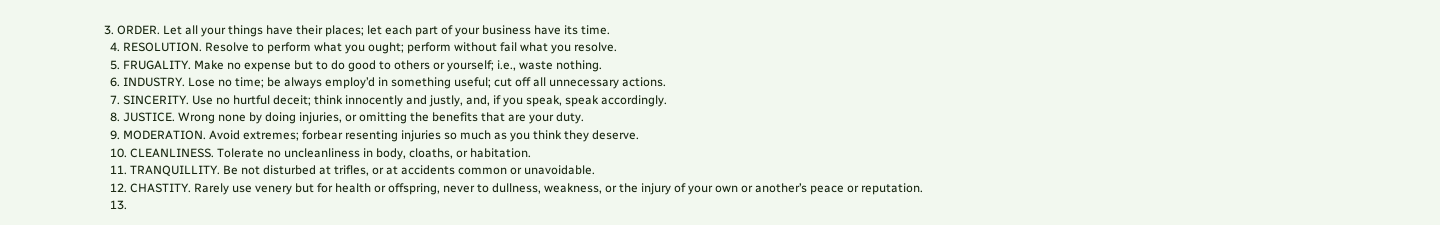3. ORDER. Let all your things have their places; let each part of your business have its time.
  4. RESOLUTION. Resolve to perform what you ought; perform without fail what you resolve.
  5. FRUGALITY. Make no expense but to do good to others or yourself; i.e., waste nothing.
  6. INDUSTRY. Lose no time; be always employ’d in something useful; cut off all unnecessary actions.
  7. SINCERITY. Use no hurtful deceit; think innocently and justly, and, if you speak, speak accordingly.
  8. JUSTICE. Wrong none by doing injuries, or omitting the benefits that are your duty.
  9. MODERATION. Avoid extremes; forbear resenting injuries so much as you think they deserve.
  10. CLEANLINESS. Tolerate no uncleanliness in body, cloaths, or habitation.
  11. TRANQUILLITY. Be not disturbed at trifles, or at accidents common or unavoidable.
  12. CHASTITY. Rarely use venery but for health or offspring, never to dullness, weakness, or the injury of your own or another’s peace or reputation.
  13.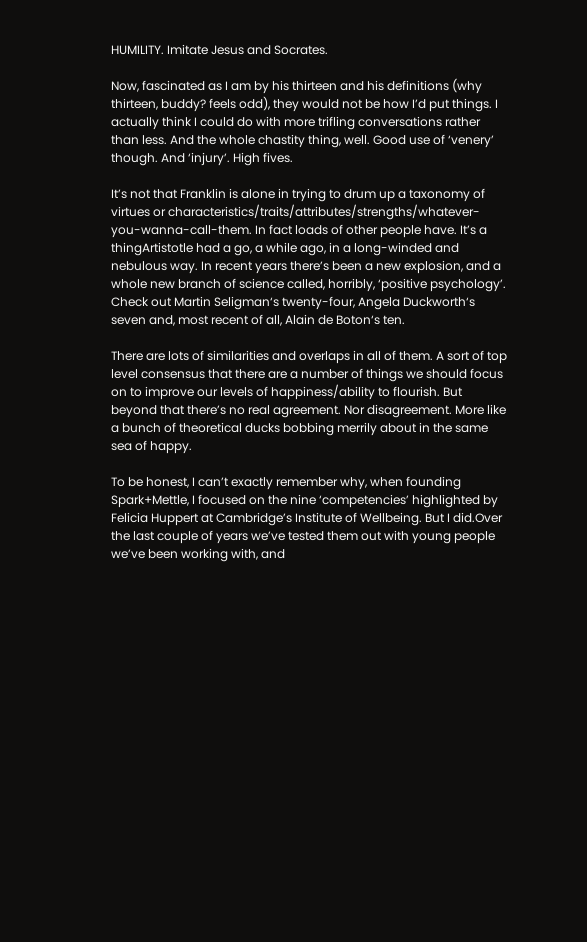HUMILITY. Imitate Jesus and Socrates.

Now, fascinated as I am by his thirteen and his definitions (why thirteen, buddy? feels odd), they would not be how I’d put things. I actually think I could do with more trifling conversations rather than less. And the whole chastity thing, well. Good use of ‘venery’ though. And ‘injury’. High fives.

It’s not that Franklin is alone in trying to drum up a taxonomy of virtues or characteristics/traits/attributes/strengths/whatever-you-wanna-call-them. In fact loads of other people have. It’s a thingArtistotle had a go, a while ago, in a long-winded and nebulous way. In recent years there’s been a new explosion, and a whole new branch of science called, horribly, ‘positive psychology’. Check out Martin Seligman‘s twenty-four, Angela Duckworth‘s seven and, most recent of all, Alain de Boton‘s ten.

There are lots of similarities and overlaps in all of them. A sort of top level consensus that there are a number of things we should focus on to improve our levels of happiness/ability to flourish. But beyond that there’s no real agreement. Nor disagreement. More like a bunch of theoretical ducks bobbing merrily about in the same sea of happy.

To be honest, I can’t exactly remember why, when founding Spark+Mettle, I focused on the nine ‘competencies’ highlighted by Felicia Huppert at Cambridge’s Institute of Wellbeing. But I did.Over the last couple of years we’ve tested them out with young people we’ve been working with, and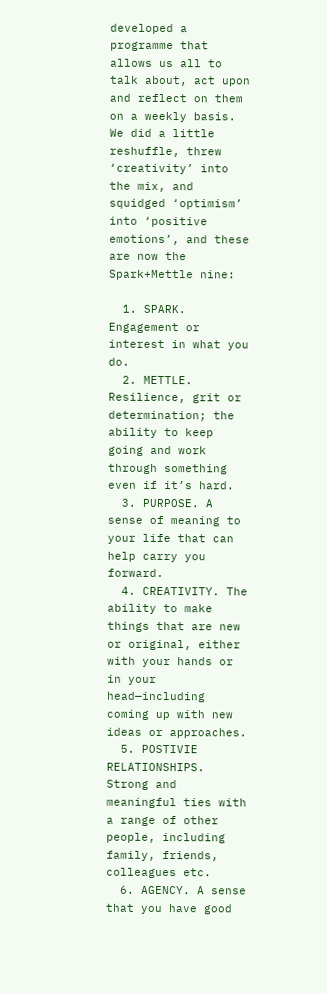developed a programme that allows us all to talk about, act upon and reflect on them on a weekly basis. We did a little reshuffle, threw ‘creativity’ into the mix, and squidged ‘optimism’ into ‘positive emotions’, and these are now the Spark+Mettle nine:

  1. SPARK. Engagement or interest in what you do.
  2. METTLE. Resilience, grit or determination; the ability to keep going and work through something even if it’s hard.
  3. PURPOSE. A sense of meaning to your life that can help carry you forward.
  4. CREATIVITY. The ability to make things that are new or original, either with your hands or in your head—including coming up with new ideas or approaches.
  5. POSTIVIE RELATIONSHIPS. Strong and meaningful ties with a range of other people, including family, friends, colleagues etc.
  6. AGENCY. A sense that you have good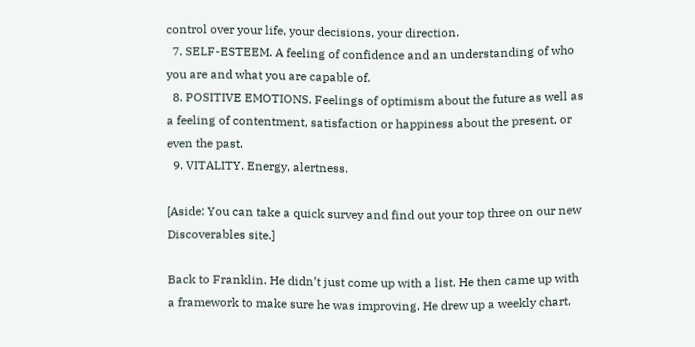control over your life, your decisions, your direction.
  7. SELF-ESTEEM. A feeling of confidence and an understanding of who you are and what you are capable of.
  8. POSITIVE EMOTIONS. Feelings of optimism about the future as well as a feeling of contentment, satisfaction or happiness about the present, or even the past.
  9. VITALITY. Energy, alertness.

[Aside: You can take a quick survey and find out your top three on our new Discoverables site.]

Back to Franklin. He didn’t just come up with a list. He then came up with a framework to make sure he was improving. He drew up a weekly chart,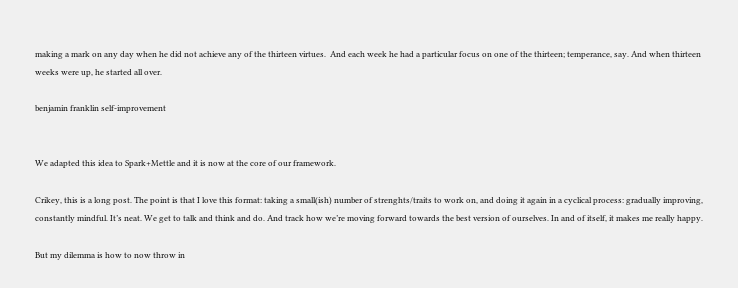making a mark on any day when he did not achieve any of the thirteen virtues.  And each week he had a particular focus on one of the thirteen; temperance, say. And when thirteen weeks were up, he started all over.

benjamin franklin self-improvement


We adapted this idea to Spark+Mettle and it is now at the core of our framework.

Crikey, this is a long post. The point is that I love this format: taking a small(ish) number of strenghts/traits to work on, and doing it again in a cyclical process: gradually improving, constantly mindful. It’s neat. We get to talk and think and do. And track how we’re moving forward towards the best version of ourselves. In and of itself, it makes me really happy.

But my dilemma is how to now throw in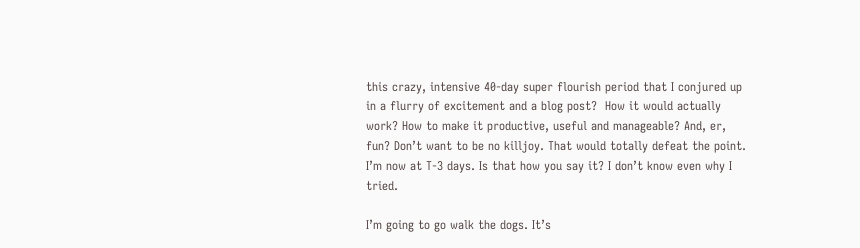this crazy, intensive 40-day super flourish period that I conjured up in a flurry of excitement and a blog post?  How it would actually work? How to make it productive, useful and manageable? And, er, fun? Don’t want to be no killjoy. That would totally defeat the point. I’m now at T-3 days. Is that how you say it? I don’t know even why I tried.

I’m going to go walk the dogs. It’s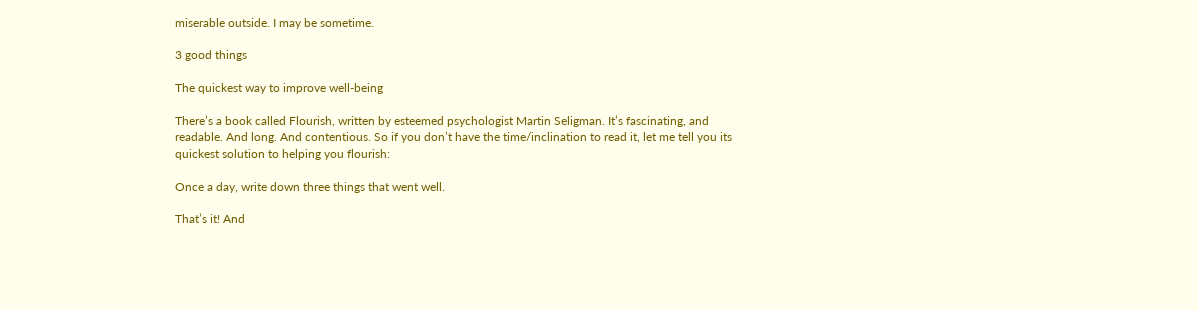miserable outside. I may be sometime.

3 good things

The quickest way to improve well-being

There’s a book called Flourish, written by esteemed psychologist Martin Seligman. It’s fascinating, and readable. And long. And contentious. So if you don’t have the time/inclination to read it, let me tell you its quickest solution to helping you flourish:

Once a day, write down three things that went well.

That’s it! And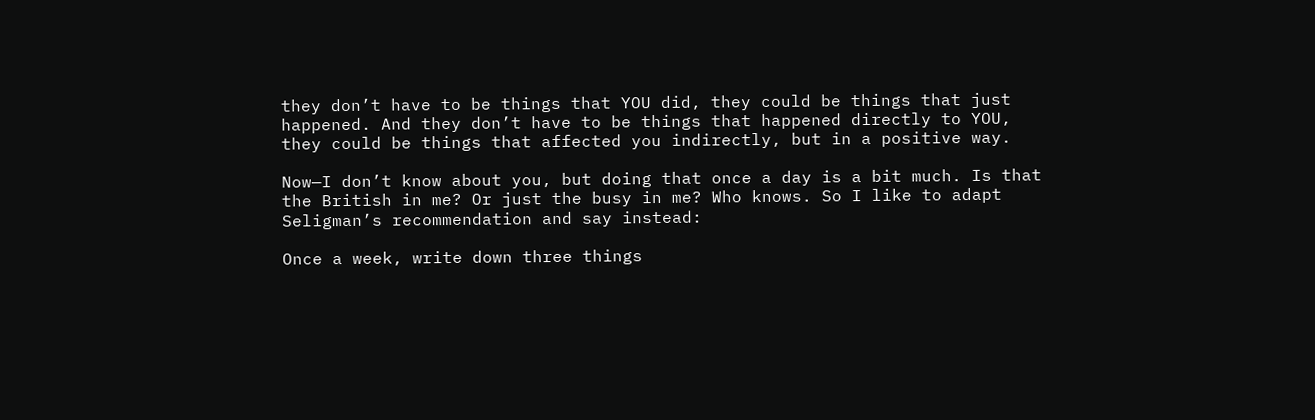they don’t have to be things that YOU did, they could be things that just happened. And they don’t have to be things that happened directly to YOU, they could be things that affected you indirectly, but in a positive way.

Now—I don’t know about you, but doing that once a day is a bit much. Is that the British in me? Or just the busy in me? Who knows. So I like to adapt Seligman’s recommendation and say instead:

Once a week, write down three things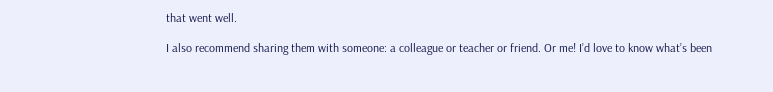that went well.

I also recommend sharing them with someone: a colleague or teacher or friend. Or me! I’d love to know what’s been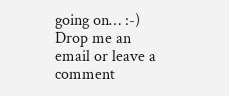going on… :-) Drop me an email or leave a comment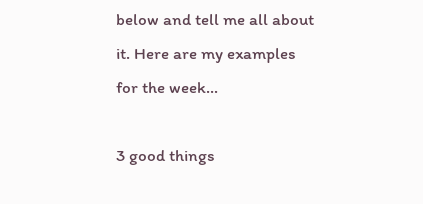below and tell me all about it. Here are my examples for the week…

3 good things